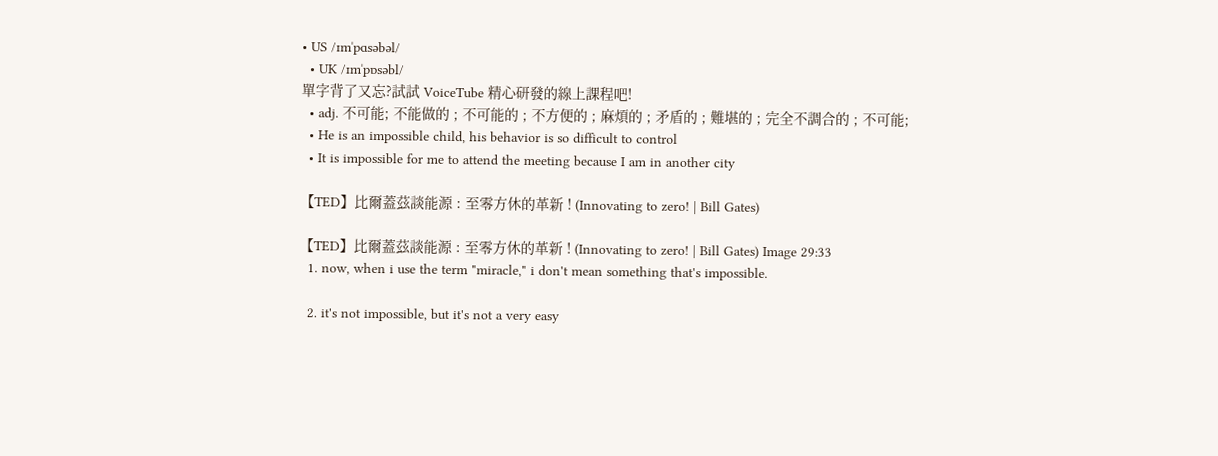• US /ɪmˈpɑsəbəl/
  • UK /ɪmˈpɒsəbl/
單字背了又忘?試試 VoiceTube 精心研發的線上課程吧!
  • adj. 不可能; 不能做的 ; 不可能的 ; 不方便的 ; 麻煩的 ; 矛盾的 ; 難堪的 ; 完全不調合的 ; 不可能;
  • He is an impossible child, his behavior is so difficult to control
  • It is impossible for me to attend the meeting because I am in another city

【TED】比爾蓋茲談能源 : 至零方休的革新 ! (Innovating to zero! | Bill Gates)

【TED】比爾蓋茲談能源 : 至零方休的革新 ! (Innovating to zero! | Bill Gates) Image 29:33
  1. now, when i use the term "miracle," i don't mean something that's impossible.

  2. it's not impossible, but it's not a very easy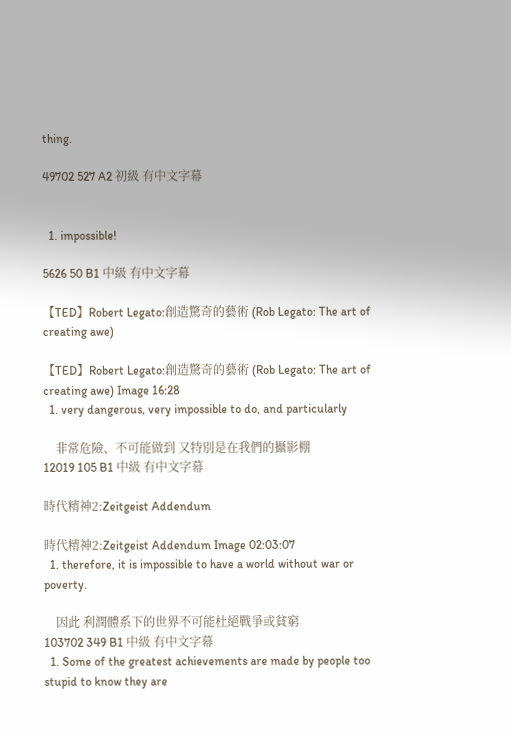thing.

49702 527 A2 初級 有中文字幕


  1. impossible!

5626 50 B1 中級 有中文字幕

【TED】Robert Legato:創造驚奇的藝術 (Rob Legato: The art of creating awe)

【TED】Robert Legato:創造驚奇的藝術 (Rob Legato: The art of creating awe) Image 16:28
  1. very dangerous, very impossible to do, and particularly

    非常危險、不可能做到 又特別是在我們的攝影棚
12019 105 B1 中級 有中文字幕

時代精神2:Zeitgeist Addendum

時代精神2:Zeitgeist Addendum Image 02:03:07
  1. therefore, it is impossible to have a world without war or poverty.

    因此 利潤體系下的世界不可能杜絕戰爭或貧窮
103702 349 B1 中級 有中文字幕
  1. Some of the greatest achievements are made by people too stupid to know they are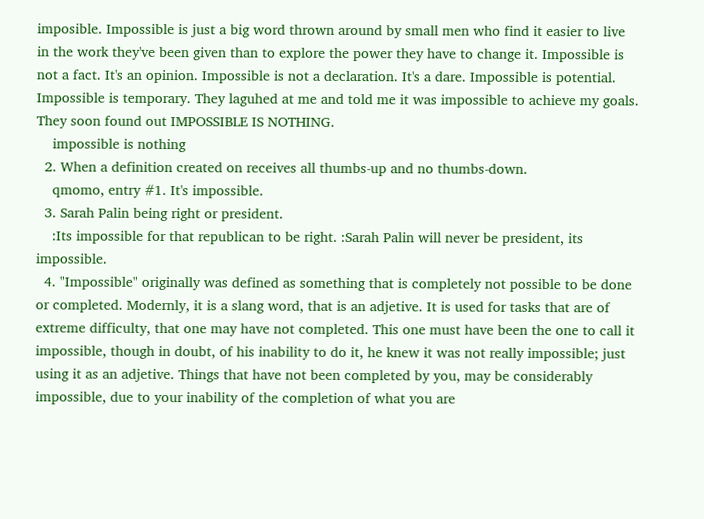imposible. Impossible is just a big word thrown around by small men who find it easier to live in the work they've been given than to explore the power they have to change it. Impossible is not a fact. It's an opinion. Impossible is not a declaration. It's a dare. Impossible is potential. Impossible is temporary. They laguhed at me and told me it was impossible to achieve my goals. They soon found out IMPOSSIBLE IS NOTHING.
    impossible is nothing
  2. When a definition created on receives all thumbs-up and no thumbs-down.
    qmomo, entry #1. It's impossible.
  3. Sarah Palin being right or president.
    :Its impossible for that republican to be right. :Sarah Palin will never be president, its impossible.
  4. "Impossible" originally was defined as something that is completely not possible to be done or completed. Modernly, it is a slang word, that is an adjetive. It is used for tasks that are of extreme difficulty, that one may have not completed. This one must have been the one to call it impossible, though in doubt, of his inability to do it, he knew it was not really impossible; just using it as an adjetive. Things that have not been completed by you, may be considerably impossible, due to your inability of the completion of what you are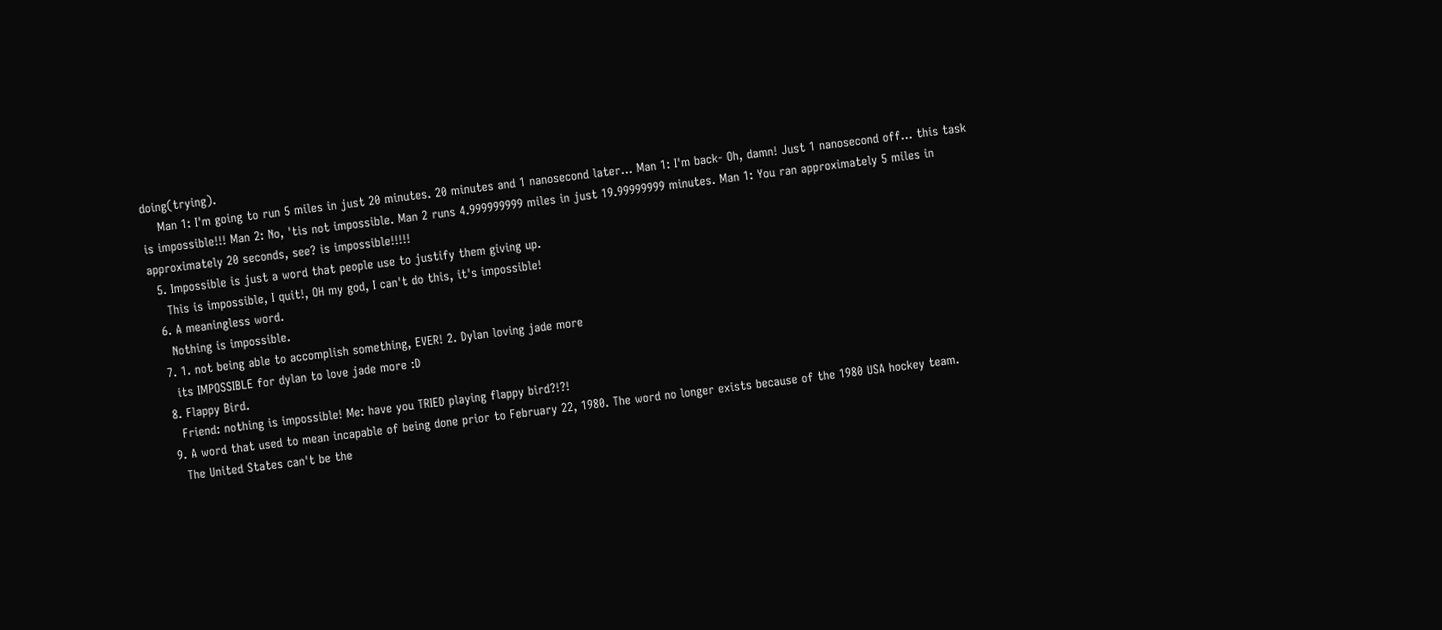doing(trying).
    Man 1: I'm going to run 5 miles in just 20 minutes. 20 minutes and 1 nanosecond later... Man 1: I'm back- Oh, damn! Just 1 nanosecond off... this task is impossible!!! Man 2: No, 'tis not impossible. Man 2 runs 4.999999999 miles in just 19.99999999 minutes. Man 1: You ran approximately 5 miles in approximately 20 seconds, see? is impossible!!!!!
  5. Impossible is just a word that people use to justify them giving up.
    This is impossible, I quit!, OH my god, I can't do this, it's impossible!
  6. A meaningless word.
    Nothing is impossible.
  7. 1. not being able to accomplish something, EVER! 2. Dylan loving jade more
    its IMPOSSIBLE for dylan to love jade more :D
  8. Flappy Bird.
    Friend: nothing is impossible! Me: have you TRIED playing flappy bird?!?!
  9. A word that used to mean incapable of being done prior to February 22, 1980. The word no longer exists because of the 1980 USA hockey team.
    The United States can't be the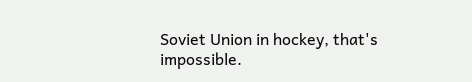Soviet Union in hockey, that's impossible.